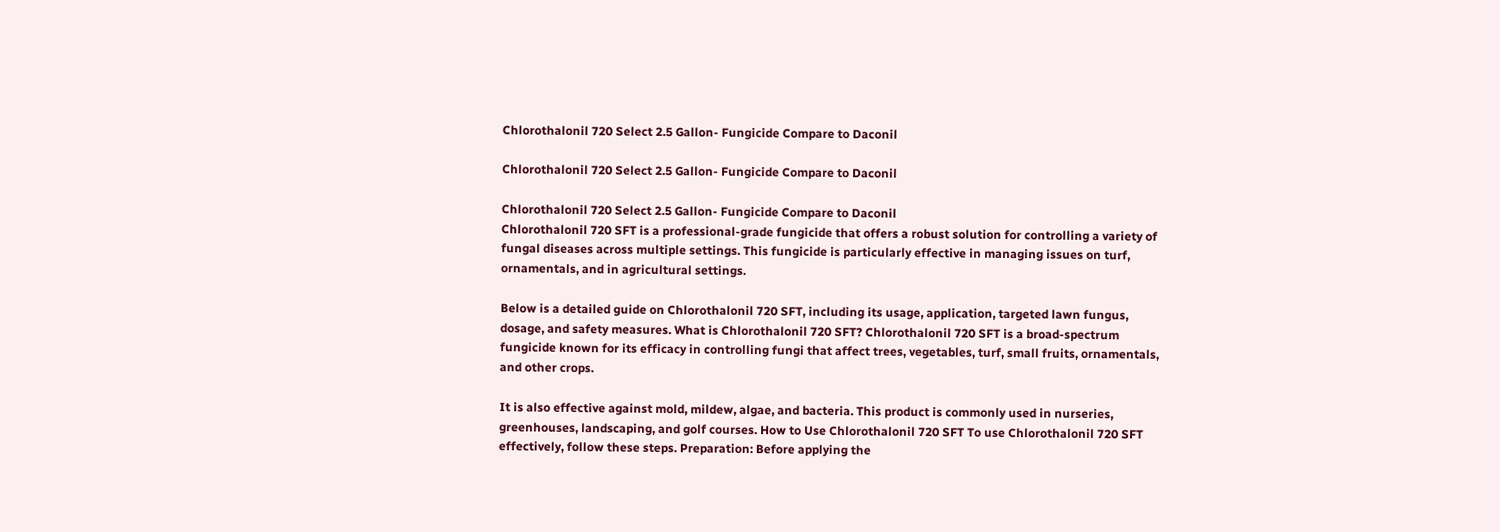Chlorothalonil 720 Select 2.5 Gallon- Fungicide Compare to Daconil

Chlorothalonil 720 Select 2.5 Gallon- Fungicide Compare to Daconil

Chlorothalonil 720 Select 2.5 Gallon- Fungicide Compare to Daconil
Chlorothalonil 720 SFT is a professional-grade fungicide that offers a robust solution for controlling a variety of fungal diseases across multiple settings. This fungicide is particularly effective in managing issues on turf, ornamentals, and in agricultural settings.

Below is a detailed guide on Chlorothalonil 720 SFT, including its usage, application, targeted lawn fungus, dosage, and safety measures. What is Chlorothalonil 720 SFT? Chlorothalonil 720 SFT is a broad-spectrum fungicide known for its efficacy in controlling fungi that affect trees, vegetables, turf, small fruits, ornamentals, and other crops.

It is also effective against mold, mildew, algae, and bacteria. This product is commonly used in nurseries, greenhouses, landscaping, and golf courses. How to Use Chlorothalonil 720 SFT To use Chlorothalonil 720 SFT effectively, follow these steps. Preparation: Before applying the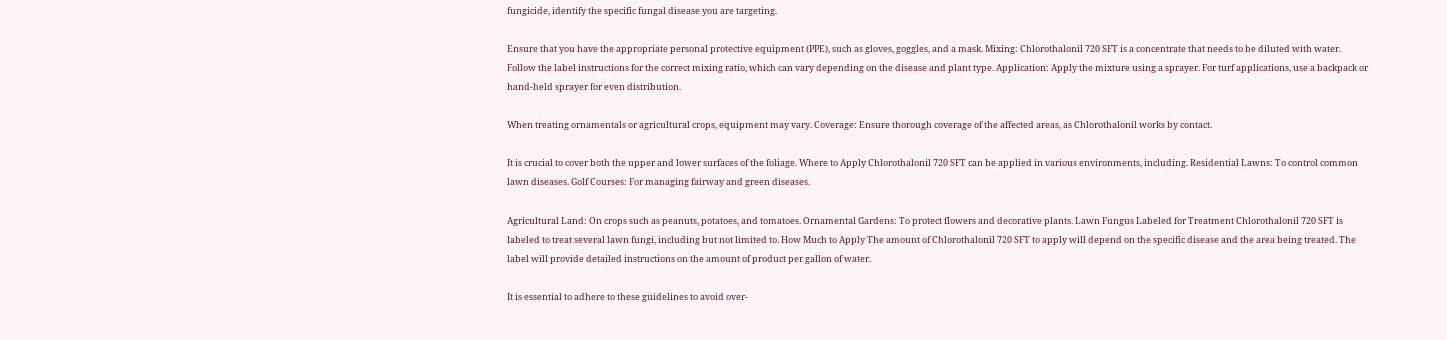fungicide, identify the specific fungal disease you are targeting.

Ensure that you have the appropriate personal protective equipment (PPE), such as gloves, goggles, and a mask. Mixing: Chlorothalonil 720 SFT is a concentrate that needs to be diluted with water. Follow the label instructions for the correct mixing ratio, which can vary depending on the disease and plant type. Application: Apply the mixture using a sprayer. For turf applications, use a backpack or hand-held sprayer for even distribution.

When treating ornamentals or agricultural crops, equipment may vary. Coverage: Ensure thorough coverage of the affected areas, as Chlorothalonil works by contact.

It is crucial to cover both the upper and lower surfaces of the foliage. Where to Apply Chlorothalonil 720 SFT can be applied in various environments, including. Residential Lawns: To control common lawn diseases. Golf Courses: For managing fairway and green diseases.

Agricultural Land: On crops such as peanuts, potatoes, and tomatoes. Ornamental Gardens: To protect flowers and decorative plants. Lawn Fungus Labeled for Treatment Chlorothalonil 720 SFT is labeled to treat several lawn fungi, including but not limited to. How Much to Apply The amount of Chlorothalonil 720 SFT to apply will depend on the specific disease and the area being treated. The label will provide detailed instructions on the amount of product per gallon of water.

It is essential to adhere to these guidelines to avoid over-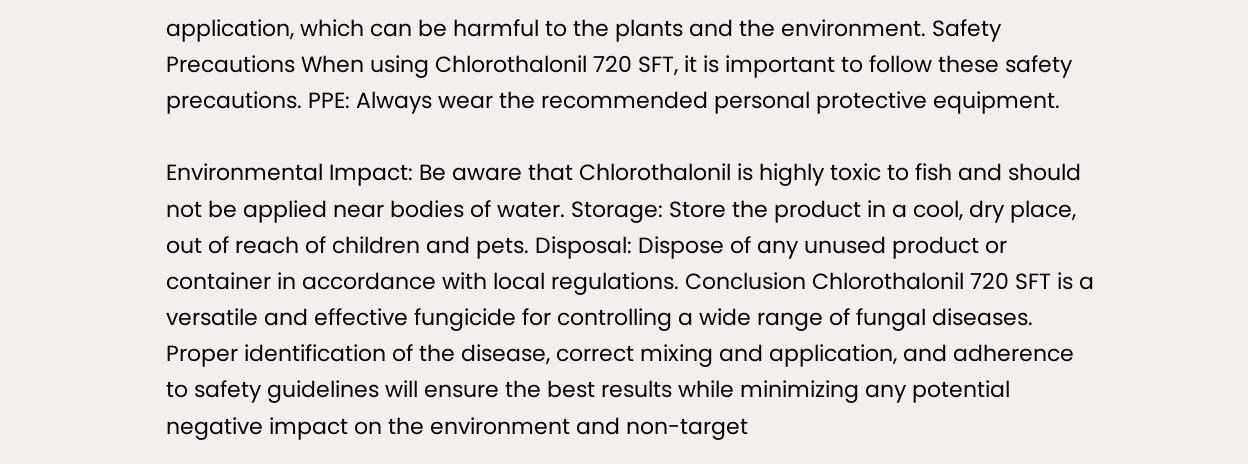application, which can be harmful to the plants and the environment. Safety Precautions When using Chlorothalonil 720 SFT, it is important to follow these safety precautions. PPE: Always wear the recommended personal protective equipment.

Environmental Impact: Be aware that Chlorothalonil is highly toxic to fish and should not be applied near bodies of water. Storage: Store the product in a cool, dry place, out of reach of children and pets. Disposal: Dispose of any unused product or container in accordance with local regulations. Conclusion Chlorothalonil 720 SFT is a versatile and effective fungicide for controlling a wide range of fungal diseases. Proper identification of the disease, correct mixing and application, and adherence to safety guidelines will ensure the best results while minimizing any potential negative impact on the environment and non-target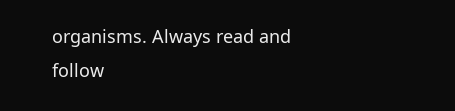organisms. Always read and follow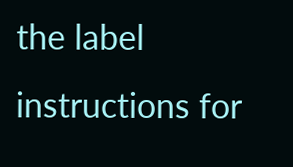the label instructions for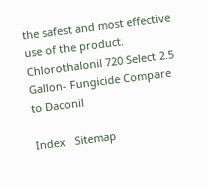the safest and most effective use of the product.
Chlorothalonil 720 Select 2.5 Gallon- Fungicide Compare to Daconil

Index   Sitemap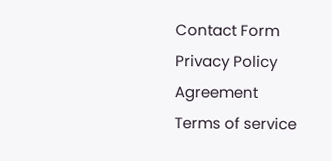Contact Form   Privacy Policy Agreement   Terms of service